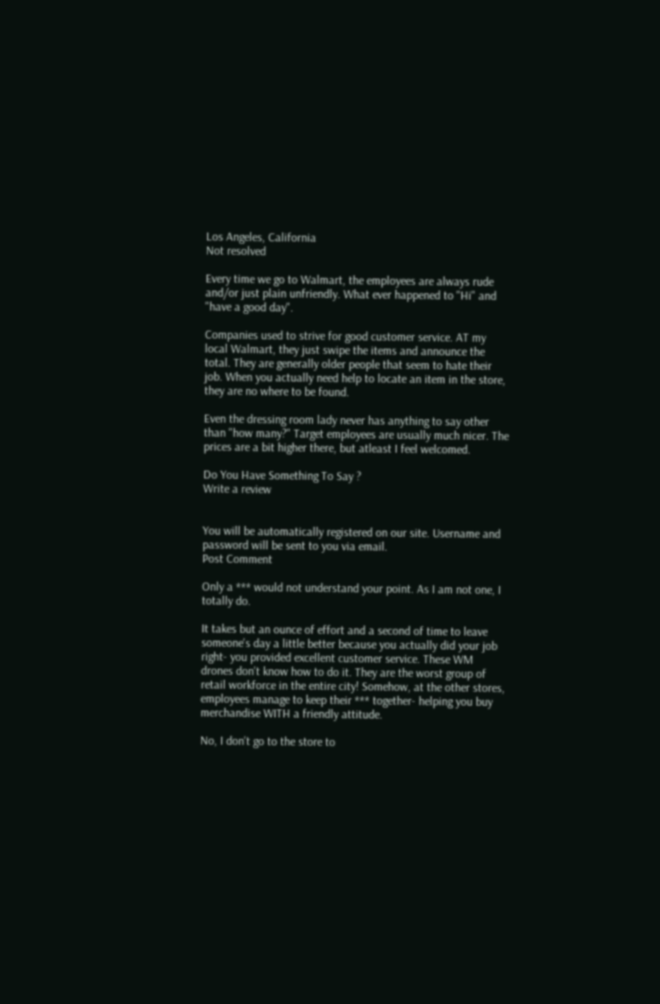Los Angeles, California
Not resolved

Every time we go to Walmart, the employees are always rude and/or just plain unfriendly. What ever happened to "Hi" and "have a good day".

Companies used to strive for good customer service. AT my local Walmart, they just swipe the items and announce the total. They are generally older people that seem to hate their job. When you actually need help to locate an item in the store, they are no where to be found.

Even the dressing room lady never has anything to say other than "how many?" Target employees are usually much nicer. The prices are a bit higher there, but atleast I feel welcomed.

Do You Have Something To Say ?
Write a review


You will be automatically registered on our site. Username and password will be sent to you via email.
Post Comment

Only a *** would not understand your point. As I am not one, I totally do.

It takes but an ounce of effort and a second of time to leave someone's day a little better because you actually did your job right- you provided excellent customer service. These WM drones don't know how to do it. They are the worst group of retail workforce in the entire city! Somehow, at the other stores, employees manage to keep their *** together- helping you buy merchandise WITH a friendly attitude.

No, I don't go to the store to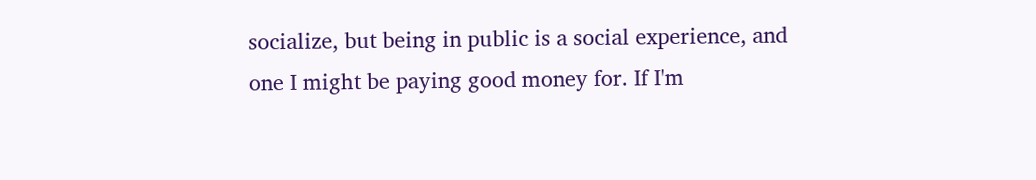socialize, but being in public is a social experience, and one I might be paying good money for. If I'm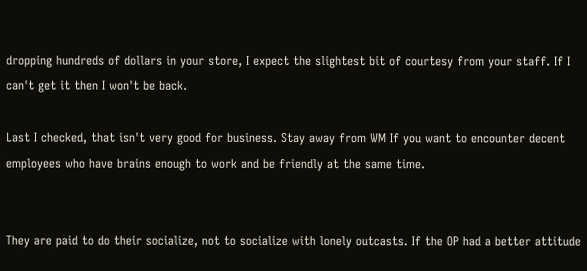dropping hundreds of dollars in your store, I expect the slightest bit of courtesy from your staff. If I can't get it then I won't be back.

Last I checked, that isn't very good for business. Stay away from WM If you want to encounter decent employees who have brains enough to work and be friendly at the same time.


They are paid to do their socialize, not to socialize with lonely outcasts. If the OP had a better attitude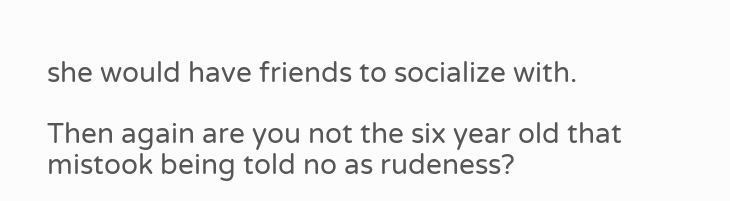she would have friends to socialize with.

Then again are you not the six year old that mistook being told no as rudeness?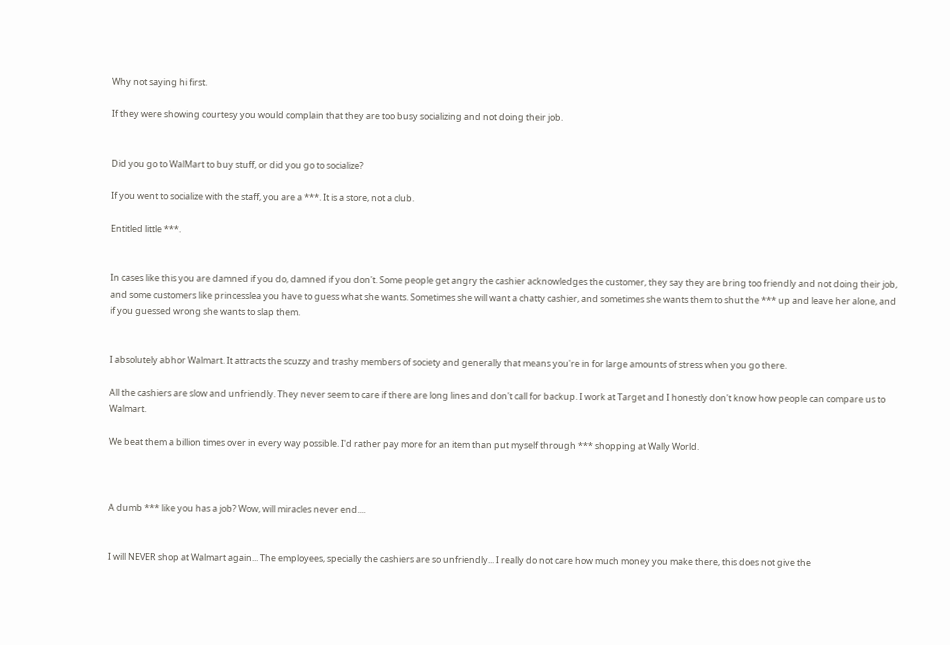Why not saying hi first.

If they were showing courtesy you would complain that they are too busy socializing and not doing their job.


Did you go to WalMart to buy stuff, or did you go to socialize?

If you went to socialize with the staff, you are a ***. It is a store, not a club.

Entitled little ***.


In cases like this you are damned if you do, damned if you don't. Some people get angry the cashier acknowledges the customer, they say they are bring too friendly and not doing their job, and some customers like princesslea you have to guess what she wants. Sometimes she will want a chatty cashier, and sometimes she wants them to shut the *** up and leave her alone, and if you guessed wrong she wants to slap them.


I absolutely abhor Walmart. It attracts the scuzzy and trashy members of society and generally that means you're in for large amounts of stress when you go there.

All the cashiers are slow and unfriendly. They never seem to care if there are long lines and don't call for backup. I work at Target and I honestly don't know how people can compare us to Walmart.

We beat them a billion times over in every way possible. I'd rather pay more for an item than put myself through *** shopping at Wally World.



A dumb *** like you has a job? Wow, will miracles never end....


I will NEVER shop at Walmart again... The employees, specially the cashiers are so unfriendly... I really do not care how much money you make there, this does not give the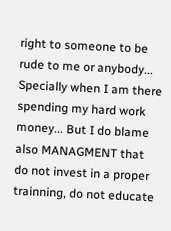right to someone to be rude to me or anybody... Specially when I am there spending my hard work money... But I do blame also MANAGMENT that do not invest in a proper trainning, do not educate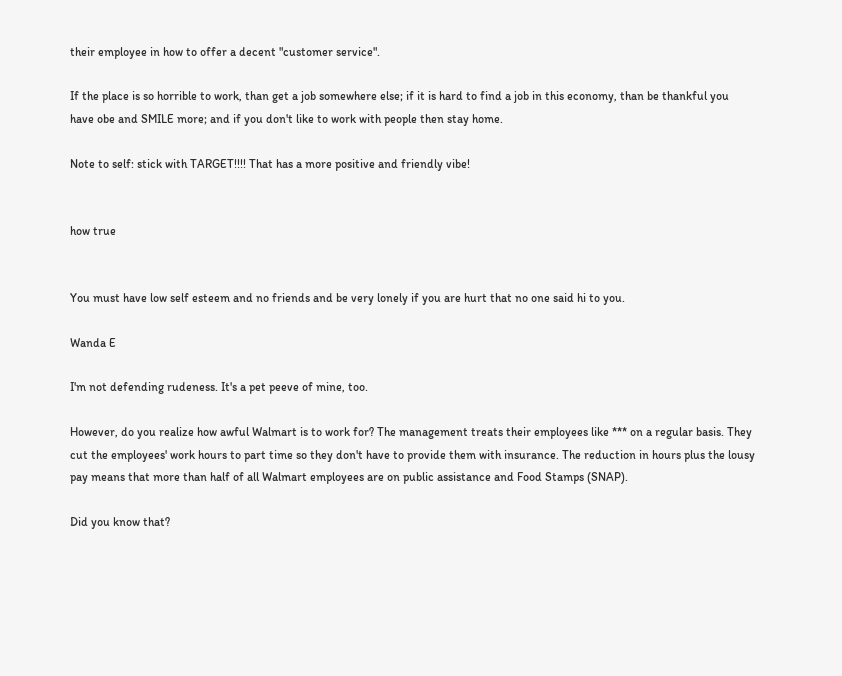their employee in how to offer a decent "customer service".

If the place is so horrible to work, than get a job somewhere else; if it is hard to find a job in this economy, than be thankful you have obe and SMILE more; and if you don't like to work with people then stay home.

Note to self: stick with TARGET!!!! That has a more positive and friendly vibe!


how true


You must have low self esteem and no friends and be very lonely if you are hurt that no one said hi to you.

Wanda E

I'm not defending rudeness. It's a pet peeve of mine, too.

However, do you realize how awful Walmart is to work for? The management treats their employees like *** on a regular basis. They cut the employees' work hours to part time so they don't have to provide them with insurance. The reduction in hours plus the lousy pay means that more than half of all Walmart employees are on public assistance and Food Stamps (SNAP).

Did you know that?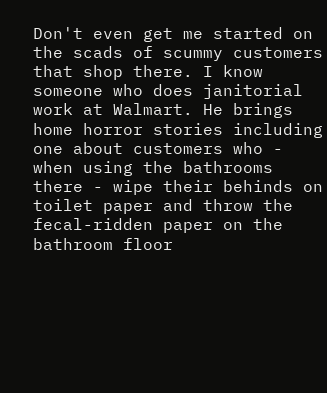Don't even get me started on the scads of scummy customers that shop there. I know someone who does janitorial work at Walmart. He brings home horror stories including one about customers who - when using the bathrooms there - wipe their behinds on toilet paper and throw the fecal-ridden paper on the bathroom floor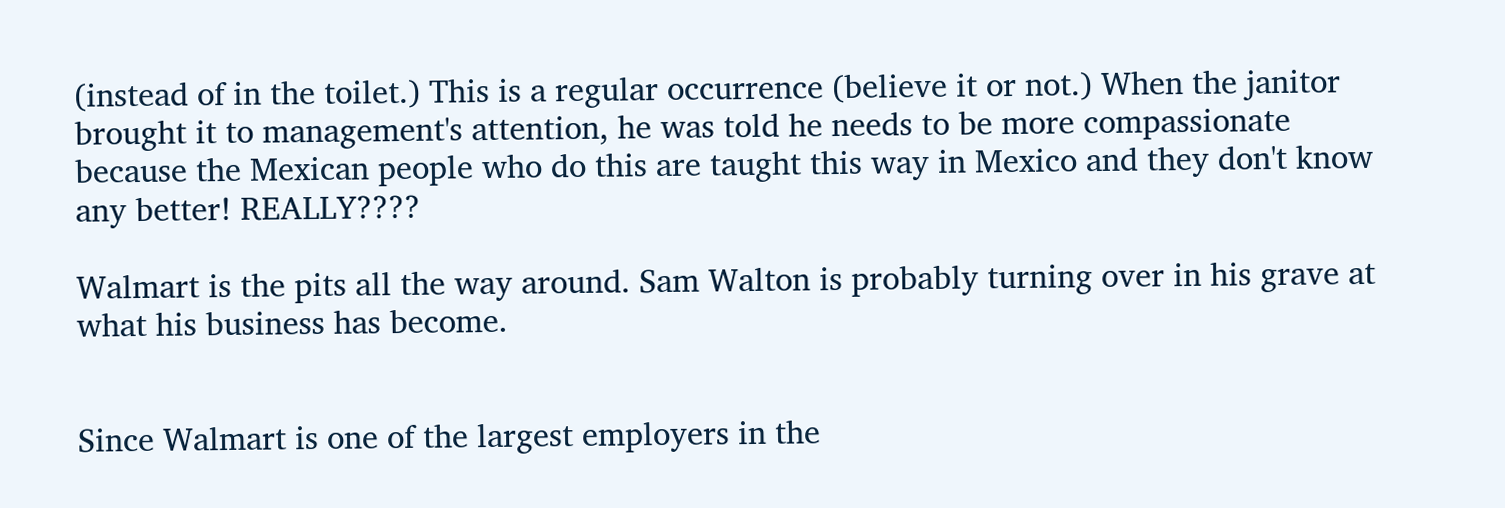(instead of in the toilet.) This is a regular occurrence (believe it or not.) When the janitor brought it to management's attention, he was told he needs to be more compassionate because the Mexican people who do this are taught this way in Mexico and they don't know any better! REALLY????

Walmart is the pits all the way around. Sam Walton is probably turning over in his grave at what his business has become.


Since Walmart is one of the largest employers in the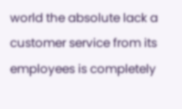world the absolute lack a customer service from its employees is completely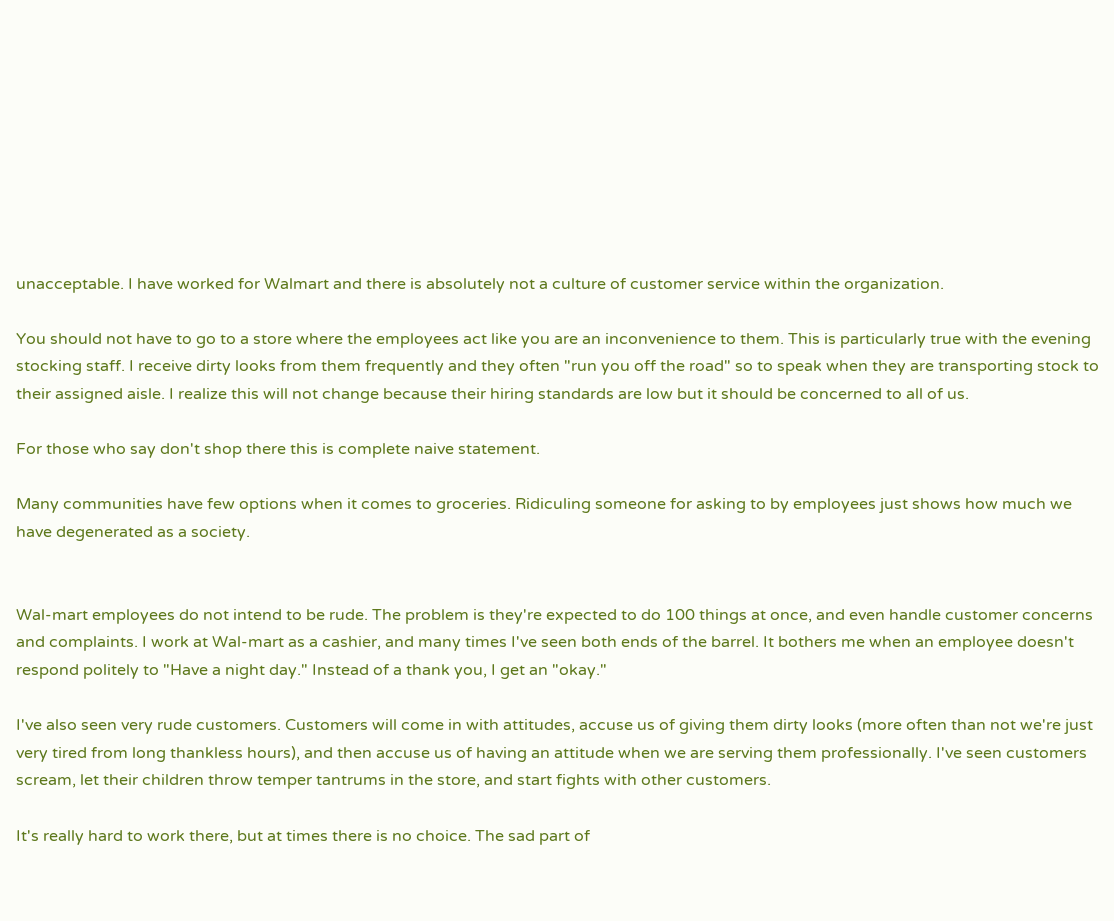unacceptable. I have worked for Walmart and there is absolutely not a culture of customer service within the organization.

You should not have to go to a store where the employees act like you are an inconvenience to them. This is particularly true with the evening stocking staff. I receive dirty looks from them frequently and they often "run you off the road" so to speak when they are transporting stock to their assigned aisle. I realize this will not change because their hiring standards are low but it should be concerned to all of us.

For those who say don't shop there this is complete naive statement.

Many communities have few options when it comes to groceries. Ridiculing someone for asking to by employees just shows how much we have degenerated as a society.


Wal-mart employees do not intend to be rude. The problem is they're expected to do 100 things at once, and even handle customer concerns and complaints. I work at Wal-mart as a cashier, and many times I've seen both ends of the barrel. It bothers me when an employee doesn't respond politely to "Have a night day." Instead of a thank you, I get an "okay."

I've also seen very rude customers. Customers will come in with attitudes, accuse us of giving them dirty looks (more often than not we're just very tired from long thankless hours), and then accuse us of having an attitude when we are serving them professionally. I've seen customers scream, let their children throw temper tantrums in the store, and start fights with other customers.

It's really hard to work there, but at times there is no choice. The sad part of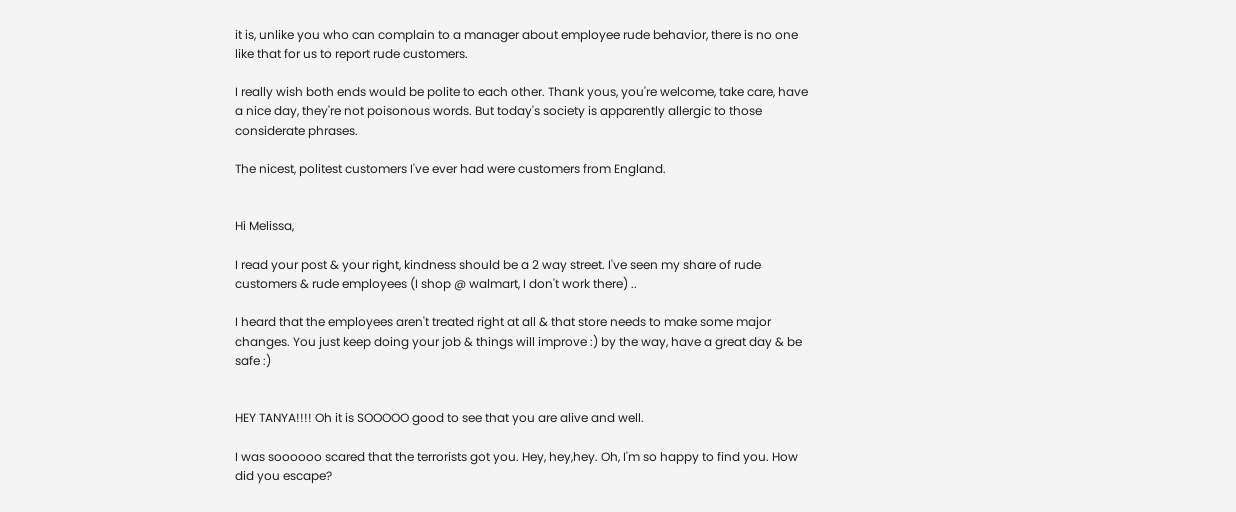it is, unlike you who can complain to a manager about employee rude behavior, there is no one like that for us to report rude customers.

I really wish both ends would be polite to each other. Thank yous, you're welcome, take care, have a nice day, they're not poisonous words. But today's society is apparently allergic to those considerate phrases.

The nicest, politest customers I've ever had were customers from England.


Hi Melissa,

I read your post & your right, kindness should be a 2 way street. I've seen my share of rude customers & rude employees (I shop @ walmart, I don't work there) ..

I heard that the employees aren't treated right at all & that store needs to make some major changes. You just keep doing your job & things will improve :) by the way, have a great day & be safe :)


HEY TANYA!!!! Oh it is SOOOOO good to see that you are alive and well.

I was soooooo scared that the terrorists got you. Hey, hey,hey. Oh, I'm so happy to find you. How did you escape?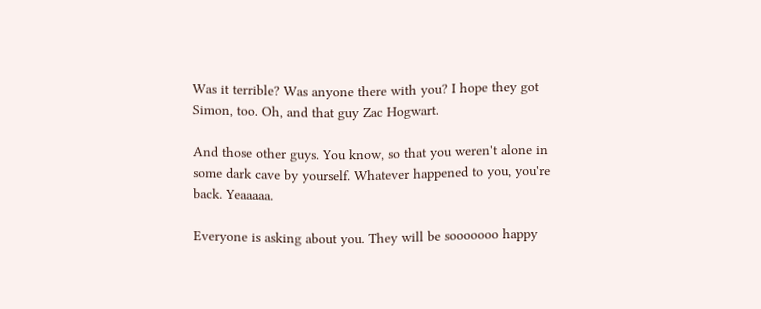Was it terrible? Was anyone there with you? I hope they got Simon, too. Oh, and that guy Zac Hogwart.

And those other guys. You know, so that you weren't alone in some dark cave by yourself. Whatever happened to you, you're back. Yeaaaaa.

Everyone is asking about you. They will be sooooooo happy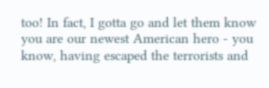too! In fact, I gotta go and let them know you are our newest American hero - you know, having escaped the terrorists and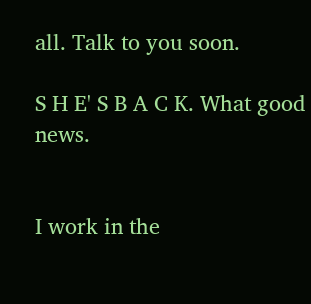all. Talk to you soon.

S H E' S B A C K. What good news.


I work in the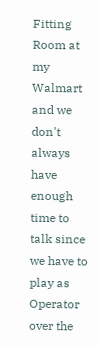Fitting Room at my Walmart and we don't always have enough time to talk since we have to play as Operator over the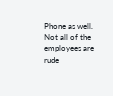Phone as well. Not all of the employees are rude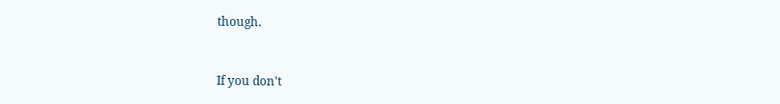though.


If you don't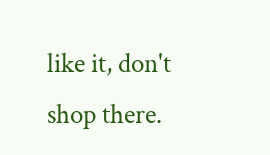like it, don't shop there.